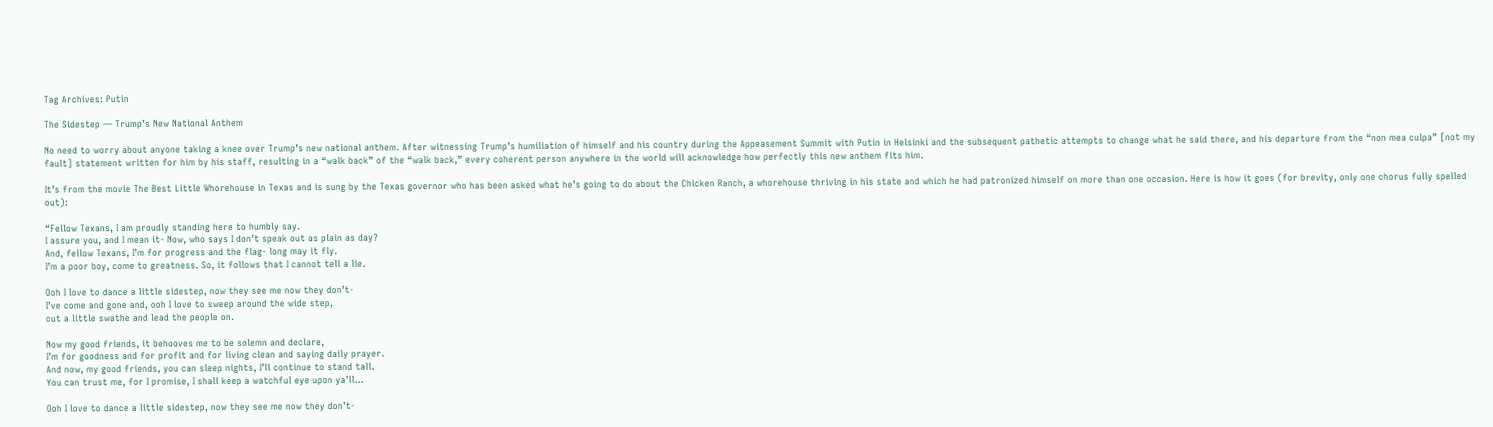Tag Archives: Putin

The Sidestep — Trump’s New National Anthem

No need to worry about anyone taking a knee over Trump’s new national anthem. After witnessing Trump’s humiliation of himself and his country during the Appeasement Summit with Putin in Helsinki and the subsequent pathetic attempts to change what he said there, and his departure from the “non mea culpa” [not my fault] statement written for him by his staff, resulting in a “walk back” of the “walk back,” every coherent person anywhere in the world will acknowledge how perfectly this new anthem fits him.

It’s from the movie The Best Little Whorehouse in Texas and is sung by the Texas governor who has been asked what he’s going to do about the Chicken Ranch, a whorehouse thriving in his state and which he had patronized himself on more than one occasion. Here is how it goes (for brevity, only one chorus fully spelled out):

“Fellow Texans, I am proudly standing here to humbly say.
I assure you, and I mean it- Now, who says I don’t speak out as plain as day?
And, fellow Texans, I’m for progress and the flag- long may it fly.
I’m a poor boy, come to greatness. So, it follows that I cannot tell a lie.

Ooh I love to dance a little sidestep, now they see me now they don’t-
I’ve come and gone and, ooh I love to sweep around the wide step,
cut a little swathe and lead the people on.

Now my good friends, it behooves me to be solemn and declare,
I’m for goodness and for profit and for living clean and saying daily prayer.
And now, my good friends, you can sleep nights, I’ll continue to stand tall.
You can trust me, for I promise, I shall keep a watchful eye upon ya’ll…

Ooh I love to dance a little sidestep, now they see me now they don’t-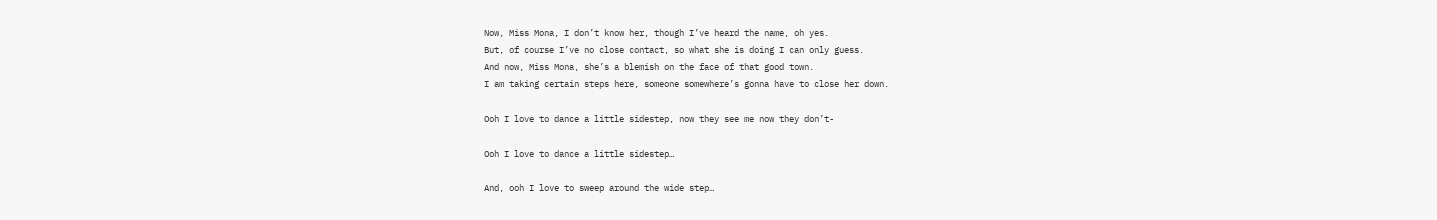Now, Miss Mona, I don’t know her, though I’ve heard the name, oh yes.
But, of course I’ve no close contact, so what she is doing I can only guess.
And now, Miss Mona, she’s a blemish on the face of that good town.
I am taking certain steps here, someone somewhere’s gonna have to close her down.

Ooh I love to dance a little sidestep, now they see me now they don’t-

Ooh I love to dance a little sidestep…

And, ooh I love to sweep around the wide step…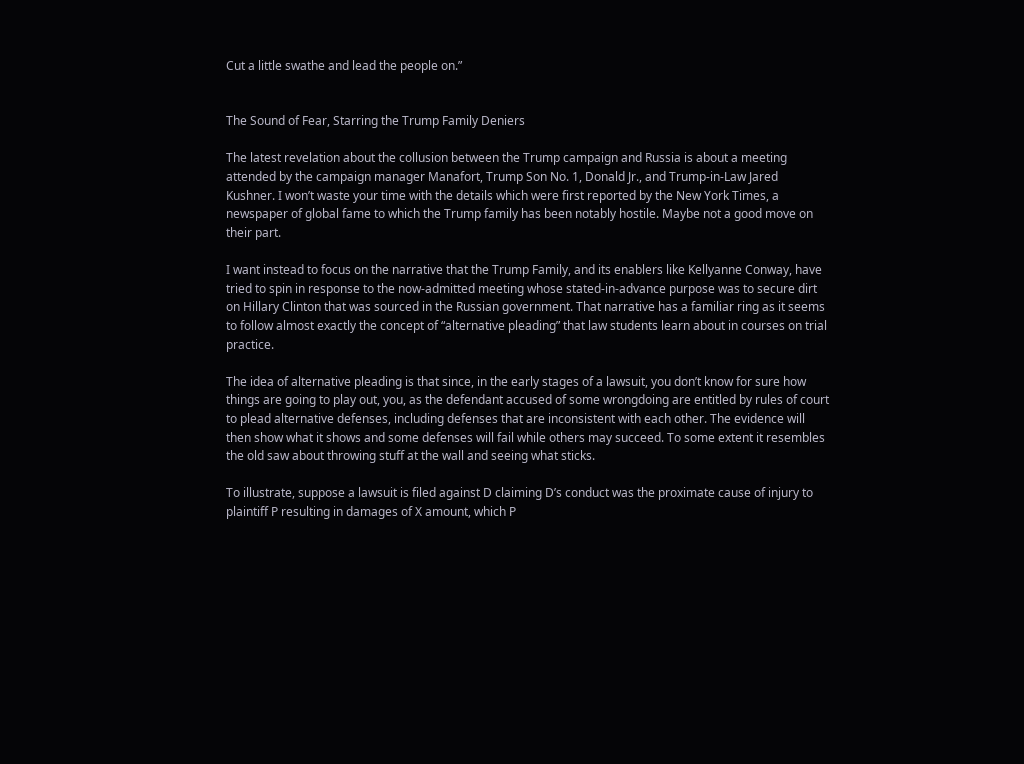Cut a little swathe and lead the people on.”


The Sound of Fear, Starring the Trump Family Deniers

The latest revelation about the collusion between the Trump campaign and Russia is about a meeting attended by the campaign manager Manafort, Trump Son No. 1, Donald Jr., and Trump-in-Law Jared Kushner. I won’t waste your time with the details which were first reported by the New York Times, a newspaper of global fame to which the Trump family has been notably hostile. Maybe not a good move on their part.

I want instead to focus on the narrative that the Trump Family, and its enablers like Kellyanne Conway, have tried to spin in response to the now-admitted meeting whose stated-in-advance purpose was to secure dirt on Hillary Clinton that was sourced in the Russian government. That narrative has a familiar ring as it seems to follow almost exactly the concept of “alternative pleading” that law students learn about in courses on trial practice.

The idea of alternative pleading is that since, in the early stages of a lawsuit, you don’t know for sure how things are going to play out, you, as the defendant accused of some wrongdoing are entitled by rules of court to plead alternative defenses, including defenses that are inconsistent with each other. The evidence will then show what it shows and some defenses will fail while others may succeed. To some extent it resembles the old saw about throwing stuff at the wall and seeing what sticks.

To illustrate, suppose a lawsuit is filed against D claiming D’s conduct was the proximate cause of injury to plaintiff P resulting in damages of X amount, which P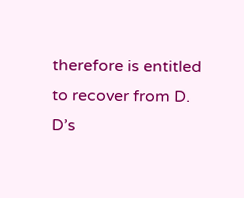therefore is entitled to recover from D. D’s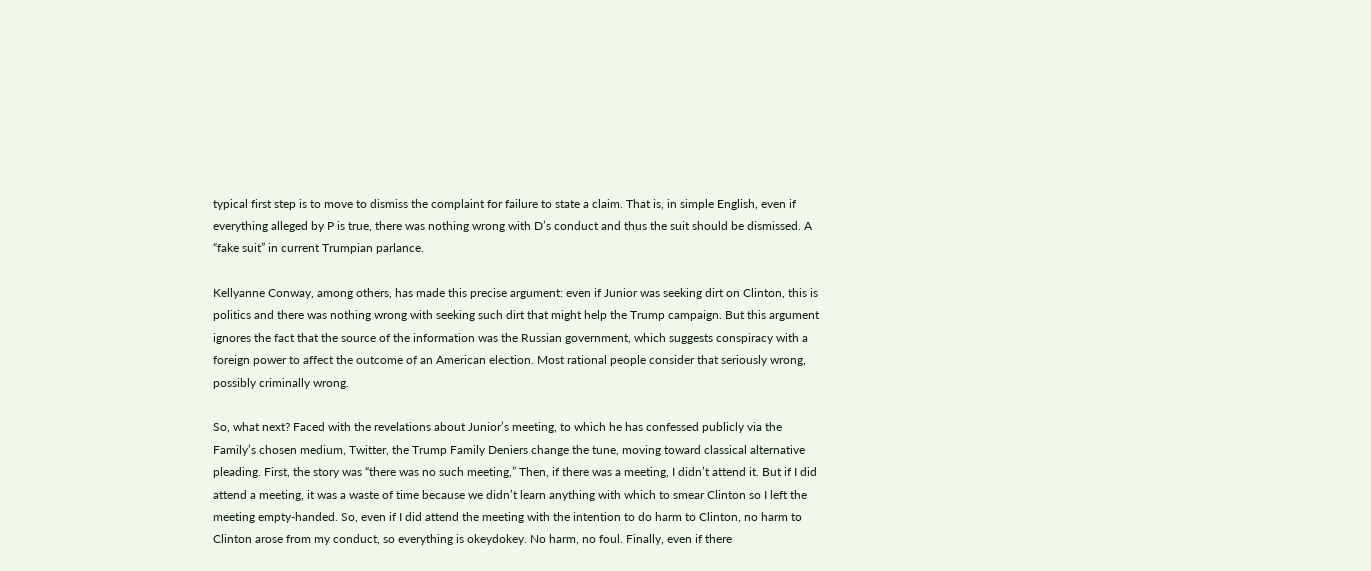typical first step is to move to dismiss the complaint for failure to state a claim. That is, in simple English, even if everything alleged by P is true, there was nothing wrong with D’s conduct and thus the suit should be dismissed. A “fake suit” in current Trumpian parlance.

Kellyanne Conway, among others, has made this precise argument: even if Junior was seeking dirt on Clinton, this is politics and there was nothing wrong with seeking such dirt that might help the Trump campaign. But this argument ignores the fact that the source of the information was the Russian government, which suggests conspiracy with a foreign power to affect the outcome of an American election. Most rational people consider that seriously wrong, possibly criminally wrong.

So, what next? Faced with the revelations about Junior’s meeting, to which he has confessed publicly via the Family’s chosen medium, Twitter, the Trump Family Deniers change the tune, moving toward classical alternative pleading. First, the story was “there was no such meeting,” Then, if there was a meeting, I didn’t attend it. But if I did attend a meeting, it was a waste of time because we didn’t learn anything with which to smear Clinton so I left the meeting empty-handed. So, even if I did attend the meeting with the intention to do harm to Clinton, no harm to Clinton arose from my conduct, so everything is okeydokey. No harm, no foul. Finally, even if there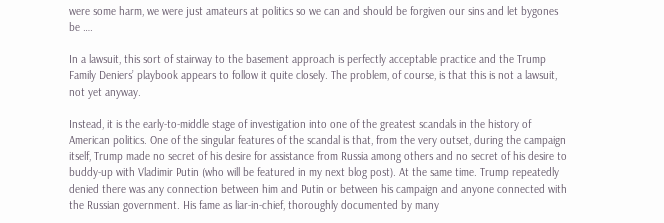were some harm, we were just amateurs at politics so we can and should be forgiven our sins and let bygones be ….

In a lawsuit, this sort of stairway to the basement approach is perfectly acceptable practice and the Trump Family Deniers’ playbook appears to follow it quite closely. The problem, of course, is that this is not a lawsuit, not yet anyway.

Instead, it is the early-to-middle stage of investigation into one of the greatest scandals in the history of American politics. One of the singular features of the scandal is that, from the very outset, during the campaign itself, Trump made no secret of his desire for assistance from Russia among others and no secret of his desire to buddy-up with Vladimir Putin (who will be featured in my next blog post). At the same time. Trump repeatedly denied there was any connection between him and Putin or between his campaign and anyone connected with the Russian government. His fame as liar-in-chief, thoroughly documented by many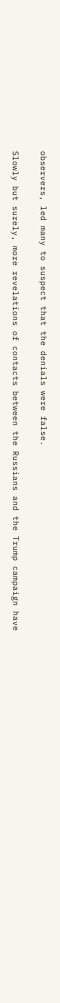observers, led many to suspect that the denials were false.

Slowly but surely, more revelations of contacts between the Russians and the Trump campaign have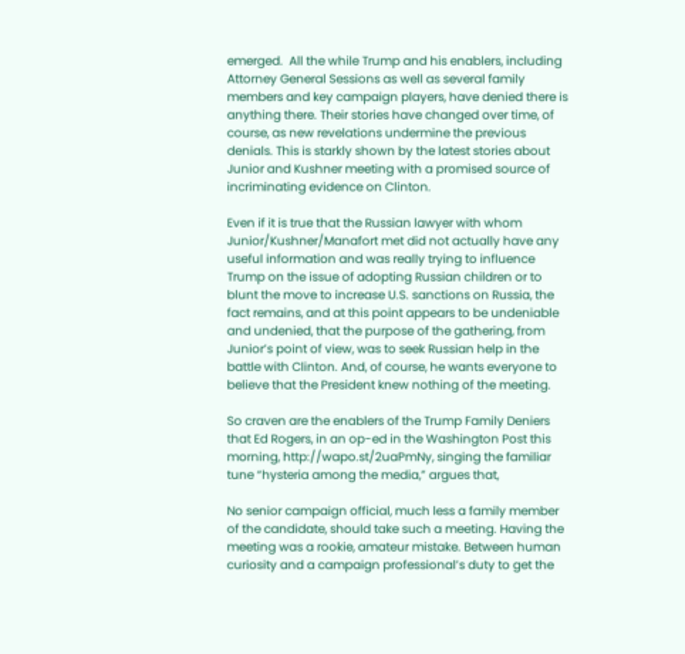emerged.  All the while Trump and his enablers, including Attorney General Sessions as well as several family members and key campaign players, have denied there is anything there. Their stories have changed over time, of course, as new revelations undermine the previous denials. This is starkly shown by the latest stories about Junior and Kushner meeting with a promised source of incriminating evidence on Clinton.

Even if it is true that the Russian lawyer with whom Junior/Kushner/Manafort met did not actually have any useful information and was really trying to influence Trump on the issue of adopting Russian children or to blunt the move to increase U.S. sanctions on Russia, the fact remains, and at this point appears to be undeniable and undenied, that the purpose of the gathering, from Junior’s point of view, was to seek Russian help in the battle with Clinton. And, of course, he wants everyone to believe that the President knew nothing of the meeting.

So craven are the enablers of the Trump Family Deniers that Ed Rogers, in an op-ed in the Washington Post this morning, http://wapo.st/2uaPmNy, singing the familiar tune “hysteria among the media,” argues that,

No senior campaign official, much less a family member of the candidate, should take such a meeting. Having the meeting was a rookie, amateur mistake. Between human curiosity and a campaign professional’s duty to get the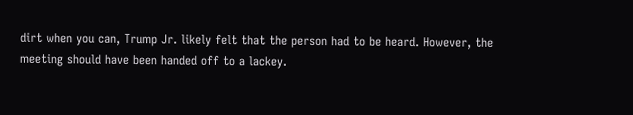dirt when you can, Trump Jr. likely felt that the person had to be heard. However, the meeting should have been handed off to a lackey.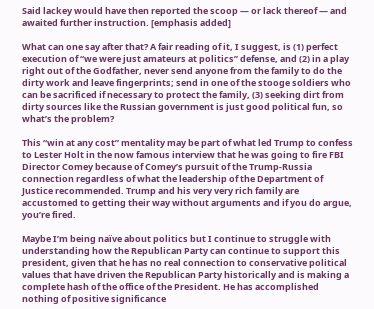Said lackey would have then reported the scoop — or lack thereof — and awaited further instruction. [emphasis added]

What can one say after that? A fair reading of it, I suggest, is (1) perfect execution of “we were just amateurs at politics” defense, and (2) in a play right out of the Godfather, never send anyone from the family to do the dirty work and leave fingerprints; send in one of the stooge soldiers who can be sacrificed if necessary to protect the family, (3) seeking dirt from dirty sources like the Russian government is just good political fun, so what’s the problem?

This “win at any cost” mentality may be part of what led Trump to confess to Lester Holt in the now famous interview that he was going to fire FBI Director Comey because of Comey’s pursuit of the Trump-Russia connection regardless of what the leadership of the Department of Justice recommended. Trump and his very very rich family are accustomed to getting their way without arguments and if you do argue, you’re fired.

Maybe I’m being naïve about politics but I continue to struggle with understanding how the Republican Party can continue to support this president, given that he has no real connection to conservative political values that have driven the Republican Party historically and is making a complete hash of the office of the President. He has accomplished nothing of positive significance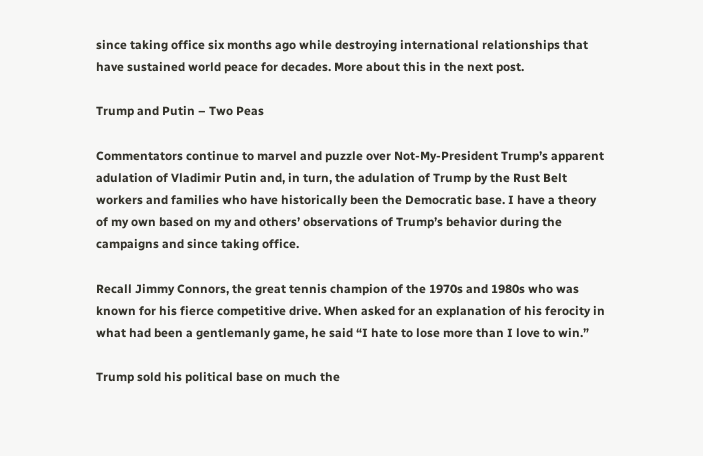since taking office six months ago while destroying international relationships that have sustained world peace for decades. More about this in the next post.

Trump and Putin – Two Peas

Commentators continue to marvel and puzzle over Not-My-President Trump’s apparent adulation of Vladimir Putin and, in turn, the adulation of Trump by the Rust Belt workers and families who have historically been the Democratic base. I have a theory of my own based on my and others’ observations of Trump’s behavior during the campaigns and since taking office.

Recall Jimmy Connors, the great tennis champion of the 1970s and 1980s who was known for his fierce competitive drive. When asked for an explanation of his ferocity in what had been a gentlemanly game, he said “I hate to lose more than I love to win.”

Trump sold his political base on much the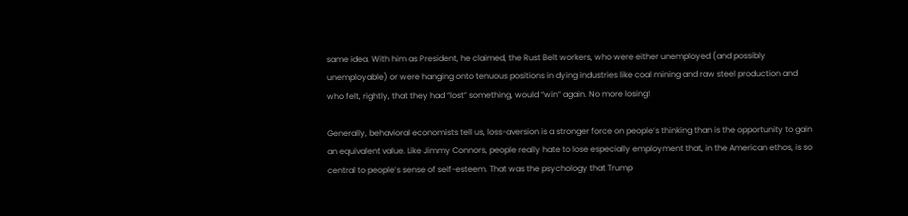same idea. With him as President, he claimed, the Rust Belt workers, who were either unemployed (and possibly unemployable) or were hanging onto tenuous positions in dying industries like coal mining and raw steel production and who felt, rightly, that they had “lost” something, would “win” again. No more losing!

Generally, behavioral economists tell us, loss-aversion is a stronger force on people’s thinking than is the opportunity to gain an equivalent value. Like Jimmy Connors, people really hate to lose especially employment that, in the American ethos, is so central to people’s sense of self-esteem. That was the psychology that Trump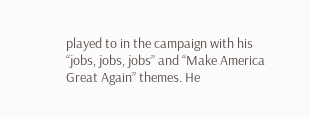played to in the campaign with his “jobs, jobs, jobs” and “Make America Great Again” themes. He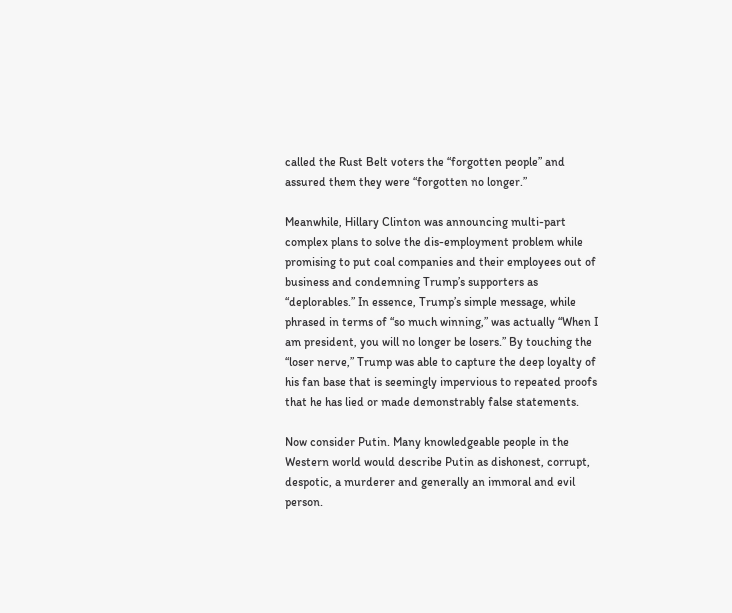called the Rust Belt voters the “forgotten people” and assured them they were “forgotten no longer.”

Meanwhile, Hillary Clinton was announcing multi-part complex plans to solve the dis-employment problem while promising to put coal companies and their employees out of business and condemning Trump’s supporters as “deplorables.” In essence, Trump’s simple message, while phrased in terms of “so much winning,” was actually “When I am president, you will no longer be losers.” By touching the “loser nerve,” Trump was able to capture the deep loyalty of his fan base that is seemingly impervious to repeated proofs that he has lied or made demonstrably false statements.

Now consider Putin. Many knowledgeable people in the Western world would describe Putin as dishonest, corrupt, despotic, a murderer and generally an immoral and evil person.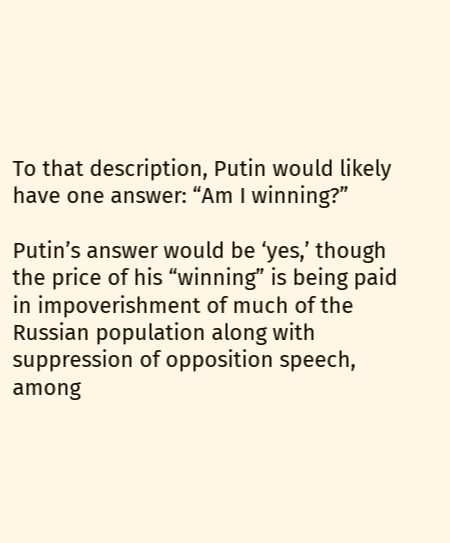To that description, Putin would likely have one answer: “Am I winning?”

Putin’s answer would be ‘yes,’ though the price of his “winning” is being paid in impoverishment of much of the Russian population along with suppression of opposition speech, among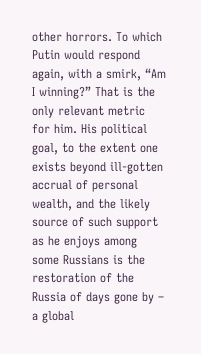other horrors. To which Putin would respond again, with a smirk, “Am I winning?” That is the only relevant metric for him. His political goal, to the extent one exists beyond ill-gotten accrual of personal wealth, and the likely source of such support as he enjoys among some Russians is the restoration of the Russia of days gone by – a global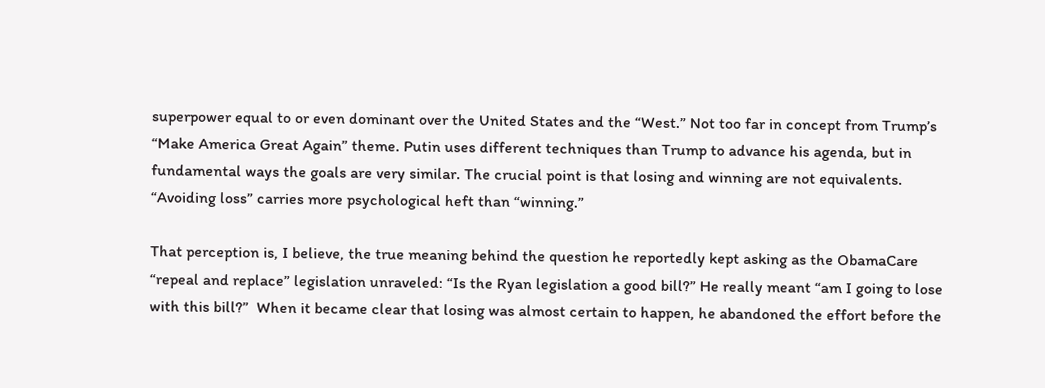superpower equal to or even dominant over the United States and the “West.” Not too far in concept from Trump’s “Make America Great Again” theme. Putin uses different techniques than Trump to advance his agenda, but in fundamental ways the goals are very similar. The crucial point is that losing and winning are not equivalents. “Avoiding loss” carries more psychological heft than “winning.”

That perception is, I believe, the true meaning behind the question he reportedly kept asking as the ObamaCare “repeal and replace” legislation unraveled: “Is the Ryan legislation a good bill?” He really meant “am I going to lose with this bill?”  When it became clear that losing was almost certain to happen, he abandoned the effort before the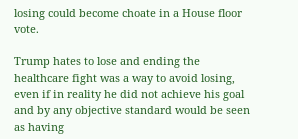losing could become choate in a House floor vote.

Trump hates to lose and ending the healthcare fight was a way to avoid losing, even if in reality he did not achieve his goal and by any objective standard would be seen as having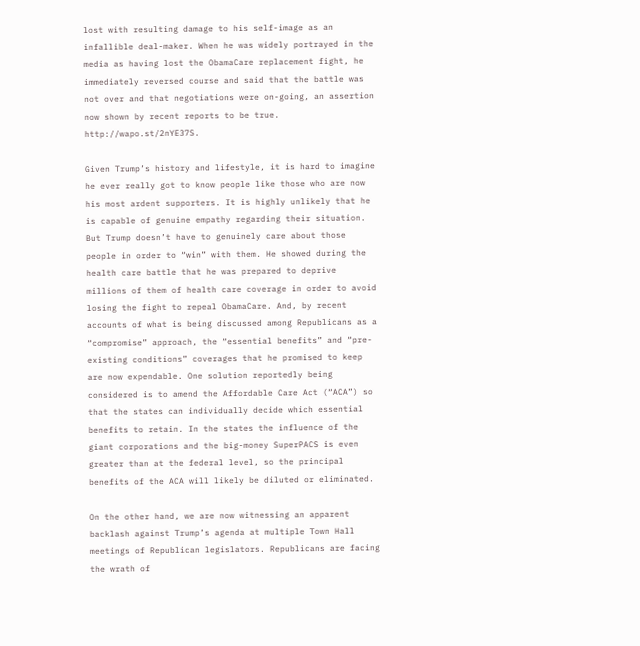lost with resulting damage to his self-image as an infallible deal-maker. When he was widely portrayed in the media as having lost the ObamaCare replacement fight, he immediately reversed course and said that the battle was not over and that negotiations were on-going, an assertion now shown by recent reports to be true. http://wapo.st/2nYE37S.

Given Trump’s history and lifestyle, it is hard to imagine he ever really got to know people like those who are now his most ardent supporters. It is highly unlikely that he is capable of genuine empathy regarding their situation. But Trump doesn’t have to genuinely care about those people in order to “win” with them. He showed during the health care battle that he was prepared to deprive millions of them of health care coverage in order to avoid losing the fight to repeal ObamaCare. And, by recent accounts of what is being discussed among Republicans as a “compromise” approach, the “essential benefits” and “pre-existing conditions” coverages that he promised to keep are now expendable. One solution reportedly being considered is to amend the Affordable Care Act (“ACA”) so that the states can individually decide which essential benefits to retain. In the states the influence of the giant corporations and the big-money SuperPACS is even greater than at the federal level, so the principal benefits of the ACA will likely be diluted or eliminated.

On the other hand, we are now witnessing an apparent backlash against Trump’s agenda at multiple Town Hall meetings of Republican legislators. Republicans are facing the wrath of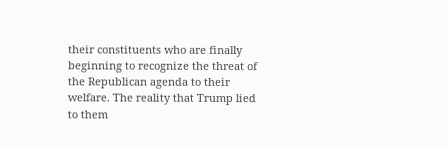their constituents who are finally beginning to recognize the threat of the Republican agenda to their welfare. The reality that Trump lied to them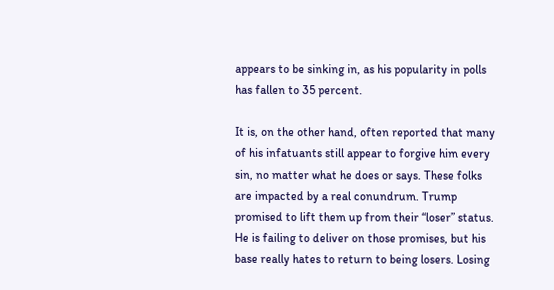appears to be sinking in, as his popularity in polls has fallen to 35 percent.

It is, on the other hand, often reported that many of his infatuants still appear to forgive him every sin, no matter what he does or says. These folks are impacted by a real conundrum. Trump promised to lift them up from their “loser” status. He is failing to deliver on those promises, but his base really hates to return to being losers. Losing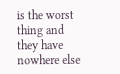is the worst thing and they have nowhere else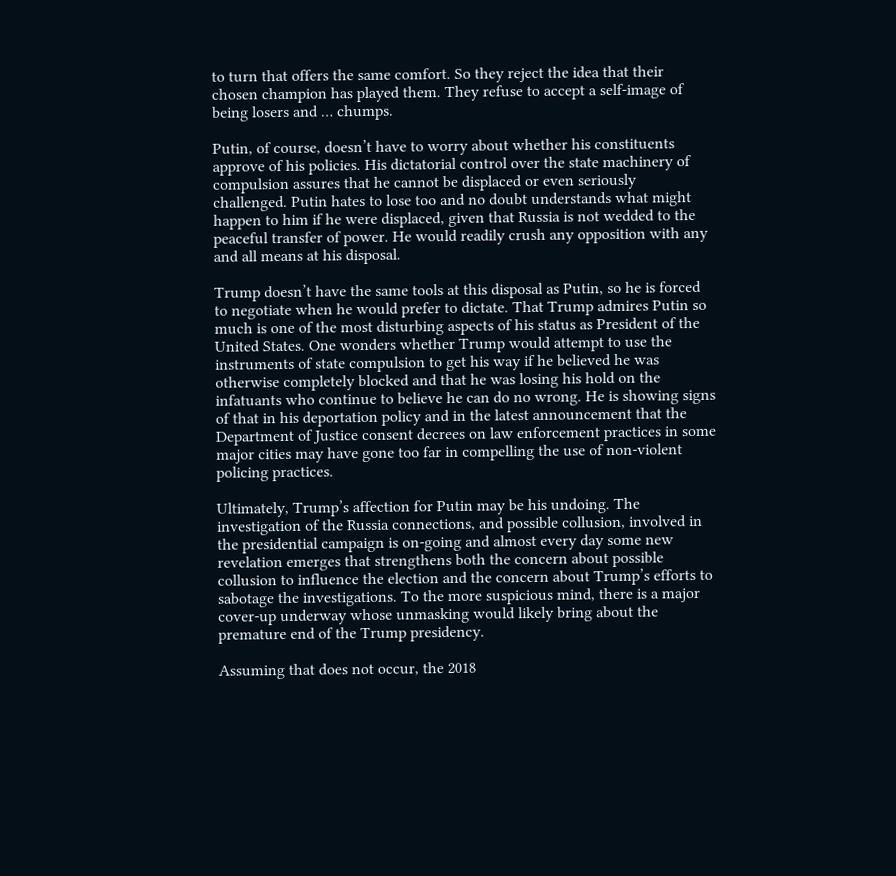to turn that offers the same comfort. So they reject the idea that their chosen champion has played them. They refuse to accept a self-image of being losers and … chumps.

Putin, of course, doesn’t have to worry about whether his constituents approve of his policies. His dictatorial control over the state machinery of compulsion assures that he cannot be displaced or even seriously challenged. Putin hates to lose too and no doubt understands what might happen to him if he were displaced, given that Russia is not wedded to the peaceful transfer of power. He would readily crush any opposition with any and all means at his disposal.

Trump doesn’t have the same tools at this disposal as Putin, so he is forced to negotiate when he would prefer to dictate. That Trump admires Putin so much is one of the most disturbing aspects of his status as President of the United States. One wonders whether Trump would attempt to use the instruments of state compulsion to get his way if he believed he was otherwise completely blocked and that he was losing his hold on the infatuants who continue to believe he can do no wrong. He is showing signs of that in his deportation policy and in the latest announcement that the Department of Justice consent decrees on law enforcement practices in some major cities may have gone too far in compelling the use of non-violent policing practices.

Ultimately, Trump’s affection for Putin may be his undoing. The investigation of the Russia connections, and possible collusion, involved in the presidential campaign is on-going and almost every day some new revelation emerges that strengthens both the concern about possible collusion to influence the election and the concern about Trump’s efforts to sabotage the investigations. To the more suspicious mind, there is a major cover-up underway whose unmasking would likely bring about the premature end of the Trump presidency.

Assuming that does not occur, the 2018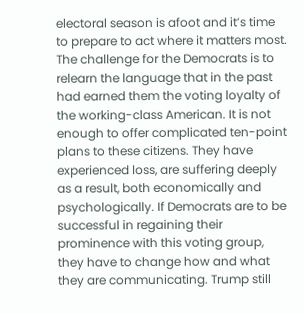electoral season is afoot and it’s time to prepare to act where it matters most. The challenge for the Democrats is to relearn the language that in the past had earned them the voting loyalty of the working-class American. It is not enough to offer complicated ten-point plans to these citizens. They have experienced loss, are suffering deeply as a result, both economically and psychologically. If Democrats are to be successful in regaining their prominence with this voting group, they have to change how and what they are communicating. Trump still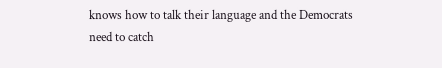knows how to talk their language and the Democrats need to catch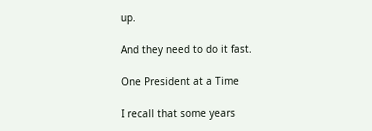up.

And they need to do it fast.

One President at a Time

I recall that some years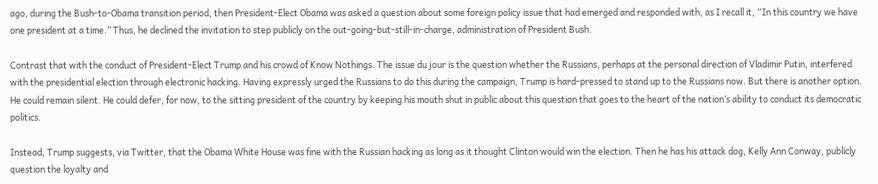ago, during the Bush-to-Obama transition period, then President-Elect Obama was asked a question about some foreign policy issue that had emerged and responded with, as I recall it, “In this country we have one president at a time.” Thus, he declined the invitation to step publicly on the out-going-but-still-in-charge, administration of President Bush.

Contrast that with the conduct of President-Elect Trump and his crowd of Know Nothings. The issue du jour is the question whether the Russians, perhaps at the personal direction of Vladimir Putin, interfered with the presidential election through electronic hacking. Having expressly urged the Russians to do this during the campaign, Trump is hard-pressed to stand up to the Russians now. But there is another option. He could remain silent. He could defer, for now, to the sitting president of the country by keeping his mouth shut in public about this question that goes to the heart of the nation’s ability to conduct its democratic politics.

Instead, Trump suggests, via Twitter, that the Obama White House was fine with the Russian hacking as long as it thought Clinton would win the election. Then he has his attack dog, Kelly Ann Conway, publicly question the loyalty and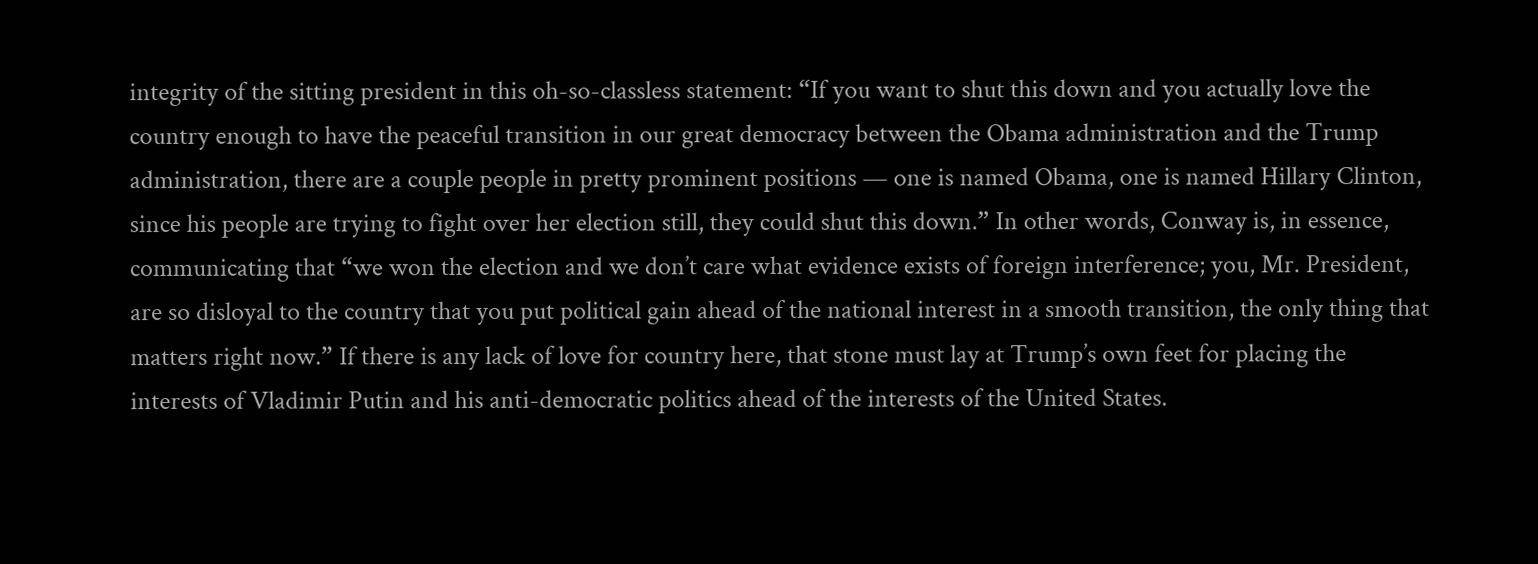integrity of the sitting president in this oh-so-classless statement: “If you want to shut this down and you actually love the country enough to have the peaceful transition in our great democracy between the Obama administration and the Trump administration, there are a couple people in pretty prominent positions — one is named Obama, one is named Hillary Clinton, since his people are trying to fight over her election still, they could shut this down.” In other words, Conway is, in essence, communicating that “we won the election and we don’t care what evidence exists of foreign interference; you, Mr. President, are so disloyal to the country that you put political gain ahead of the national interest in a smooth transition, the only thing that matters right now.” If there is any lack of love for country here, that stone must lay at Trump’s own feet for placing the interests of Vladimir Putin and his anti-democratic politics ahead of the interests of the United States.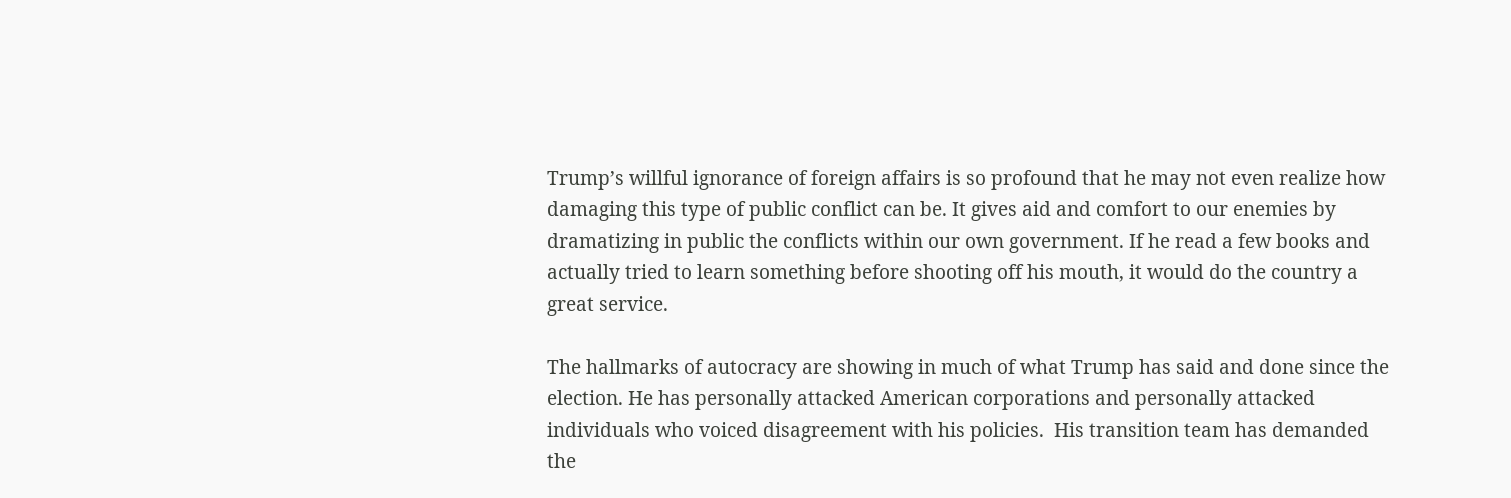Trump’s willful ignorance of foreign affairs is so profound that he may not even realize how damaging this type of public conflict can be. It gives aid and comfort to our enemies by dramatizing in public the conflicts within our own government. If he read a few books and actually tried to learn something before shooting off his mouth, it would do the country a great service.

The hallmarks of autocracy are showing in much of what Trump has said and done since the election. He has personally attacked American corporations and personally attacked individuals who voiced disagreement with his policies.  His transition team has demanded the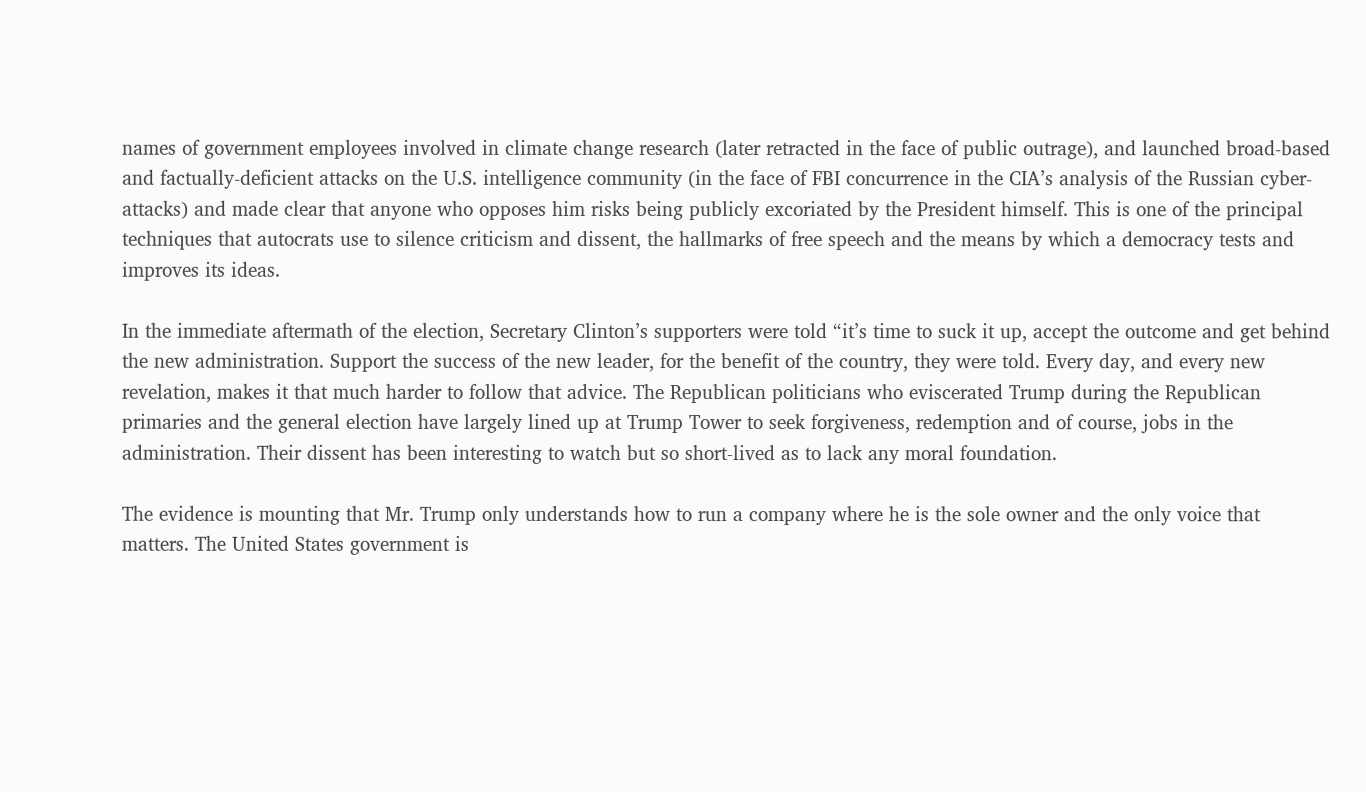names of government employees involved in climate change research (later retracted in the face of public outrage), and launched broad-based and factually-deficient attacks on the U.S. intelligence community (in the face of FBI concurrence in the CIA’s analysis of the Russian cyber-attacks) and made clear that anyone who opposes him risks being publicly excoriated by the President himself. This is one of the principal techniques that autocrats use to silence criticism and dissent, the hallmarks of free speech and the means by which a democracy tests and improves its ideas.

In the immediate aftermath of the election, Secretary Clinton’s supporters were told “it’s time to suck it up, accept the outcome and get behind the new administration. Support the success of the new leader, for the benefit of the country, they were told. Every day, and every new revelation, makes it that much harder to follow that advice. The Republican politicians who eviscerated Trump during the Republican primaries and the general election have largely lined up at Trump Tower to seek forgiveness, redemption and of course, jobs in the administration. Their dissent has been interesting to watch but so short-lived as to lack any moral foundation.

The evidence is mounting that Mr. Trump only understands how to run a company where he is the sole owner and the only voice that matters. The United States government is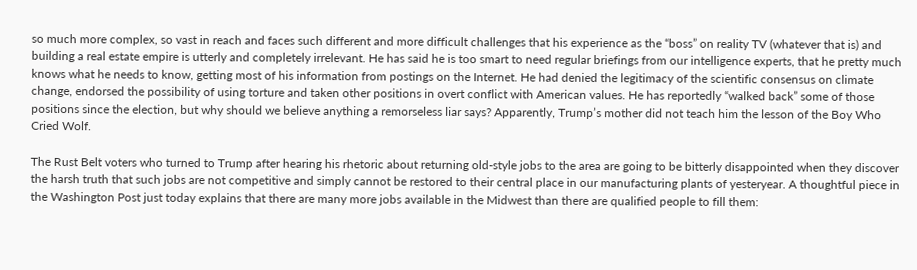so much more complex, so vast in reach and faces such different and more difficult challenges that his experience as the “boss” on reality TV (whatever that is) and building a real estate empire is utterly and completely irrelevant. He has said he is too smart to need regular briefings from our intelligence experts, that he pretty much knows what he needs to know, getting most of his information from postings on the Internet. He had denied the legitimacy of the scientific consensus on climate change, endorsed the possibility of using torture and taken other positions in overt conflict with American values. He has reportedly “walked back” some of those positions since the election, but why should we believe anything a remorseless liar says? Apparently, Trump’s mother did not teach him the lesson of the Boy Who Cried Wolf.

The Rust Belt voters who turned to Trump after hearing his rhetoric about returning old-style jobs to the area are going to be bitterly disappointed when they discover the harsh truth that such jobs are not competitive and simply cannot be restored to their central place in our manufacturing plants of yesteryear. A thoughtful piece in the Washington Post just today explains that there are many more jobs available in the Midwest than there are qualified people to fill them: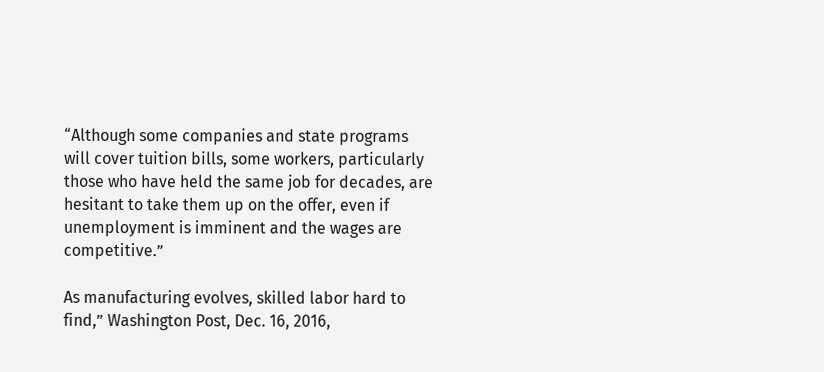“Although some companies and state programs will cover tuition bills, some workers, particularly those who have held the same job for decades, are hesitant to take them up on the offer, even if unemployment is imminent and the wages are competitive.”

As manufacturing evolves, skilled labor hard to find,” Washington Post, Dec. 16, 2016,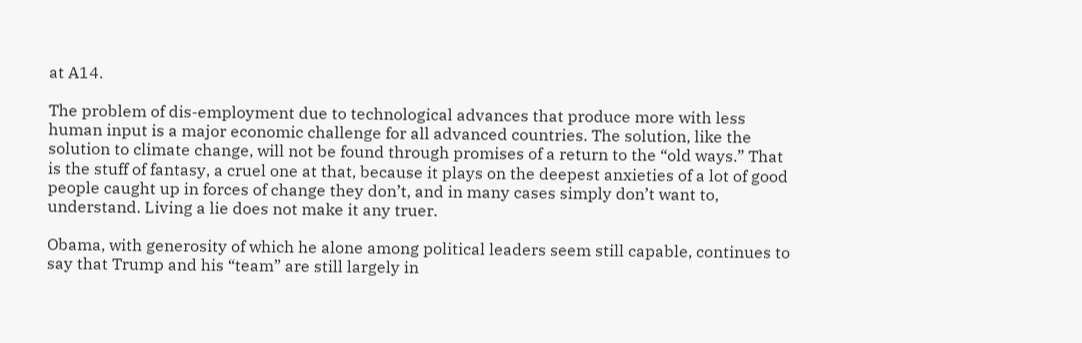at A14.

The problem of dis-employment due to technological advances that produce more with less human input is a major economic challenge for all advanced countries. The solution, like the solution to climate change, will not be found through promises of a return to the “old ways.” That is the stuff of fantasy, a cruel one at that, because it plays on the deepest anxieties of a lot of good people caught up in forces of change they don’t, and in many cases simply don’t want to, understand. Living a lie does not make it any truer.

Obama, with generosity of which he alone among political leaders seem still capable, continues to say that Trump and his “team” are still largely in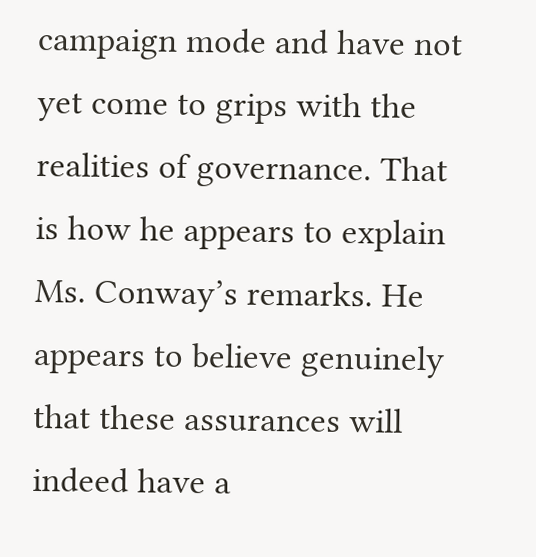campaign mode and have not yet come to grips with the realities of governance. That is how he appears to explain Ms. Conway’s remarks. He appears to believe genuinely that these assurances will indeed have a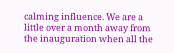calming influence. We are a little over a month away from the inauguration when all the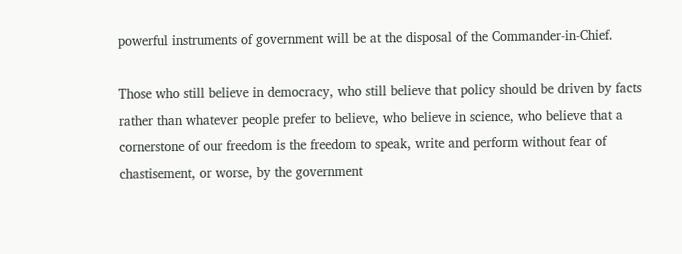powerful instruments of government will be at the disposal of the Commander-in-Chief.

Those who still believe in democracy, who still believe that policy should be driven by facts rather than whatever people prefer to believe, who believe in science, who believe that a cornerstone of our freedom is the freedom to speak, write and perform without fear of chastisement, or worse, by the government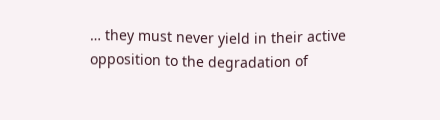… they must never yield in their active opposition to the degradation of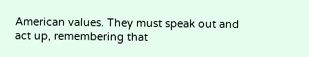American values. They must speak out and act up, remembering that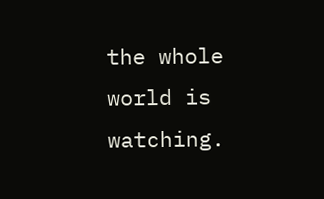the whole world is watching.